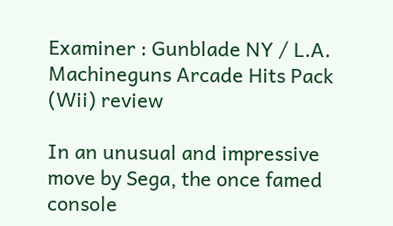Examiner : Gunblade NY / L.A. Machineguns Arcade Hits Pack (Wii) review

In an unusual and impressive move by Sega, the once famed console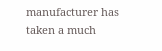manufacturer has taken a much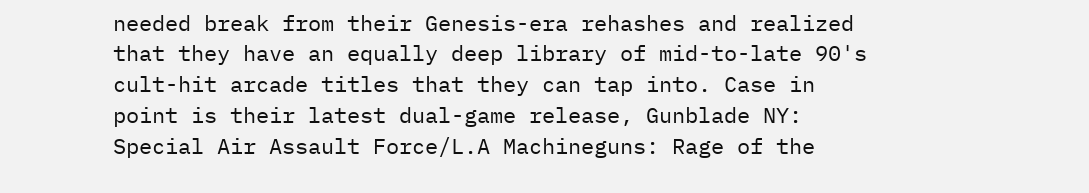needed break from their Genesis-era rehashes and realized that they have an equally deep library of mid-to-late 90's cult-hit arcade titles that they can tap into. Case in point is their latest dual-game release, Gunblade NY: Special Air Assault Force/L.A Machineguns: Rage of the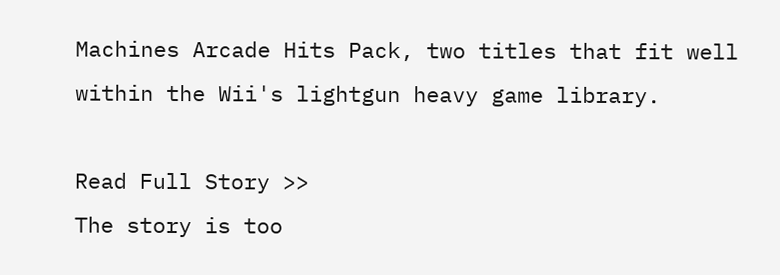Machines Arcade Hits Pack, two titles that fit well within the Wii's lightgun heavy game library.

Read Full Story >>
The story is too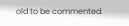old to be commented.